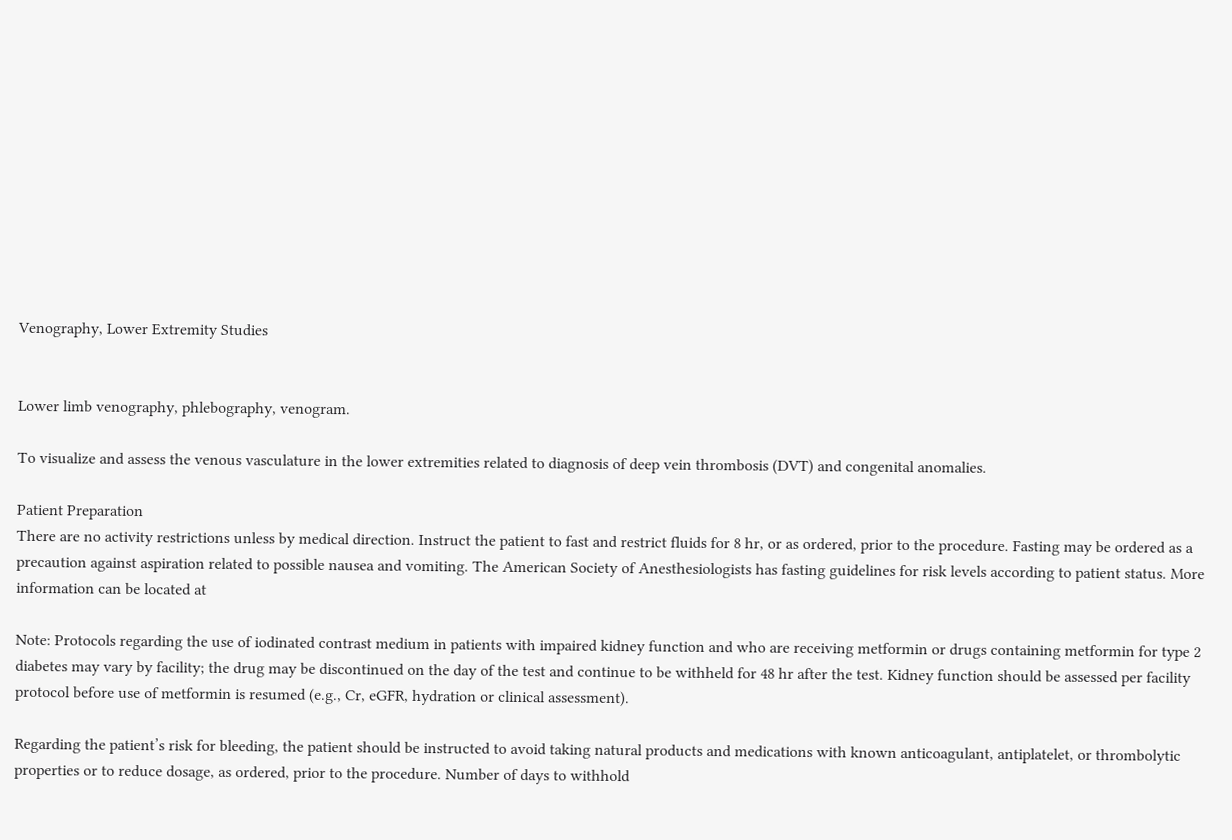Venography, Lower Extremity Studies


Lower limb venography, phlebography, venogram.

To visualize and assess the venous vasculature in the lower extremities related to diagnosis of deep vein thrombosis (DVT) and congenital anomalies.

Patient Preparation
There are no activity restrictions unless by medical direction. Instruct the patient to fast and restrict fluids for 8 hr, or as ordered, prior to the procedure. Fasting may be ordered as a precaution against aspiration related to possible nausea and vomiting. The American Society of Anesthesiologists has fasting guidelines for risk levels according to patient status. More information can be located at

Note: Protocols regarding the use of iodinated contrast medium in patients with impaired kidney function and who are receiving metformin or drugs containing metformin for type 2 diabetes may vary by facility; the drug may be discontinued on the day of the test and continue to be withheld for 48 hr after the test. Kidney function should be assessed per facility protocol before use of metformin is resumed (e.g., Cr, eGFR, hydration or clinical assessment).

Regarding the patient’s risk for bleeding, the patient should be instructed to avoid taking natural products and medications with known anticoagulant, antiplatelet, or thrombolytic properties or to reduce dosage, as ordered, prior to the procedure. Number of days to withhold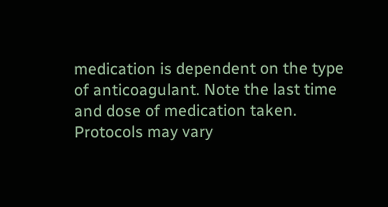medication is dependent on the type of anticoagulant. Note the last time and dose of medication taken. Protocols may vary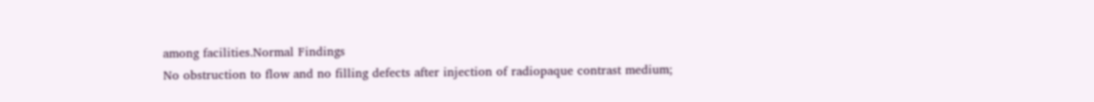among facilities.Normal Findings
No obstruction to flow and no filling defects after injection of radiopaque contrast medium;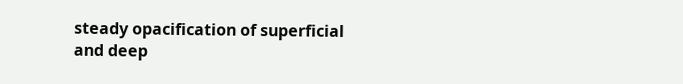steady opacification of superficial and deep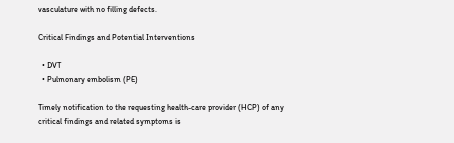vasculature with no filling defects.

Critical Findings and Potential Interventions

  • DVT
  • Pulmonary embolism (PE)

Timely notification to the requesting health-care provider (HCP) of any critical findings and related symptoms is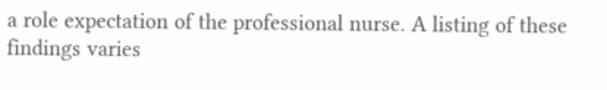a role expectation of the professional nurse. A listing of these findings varies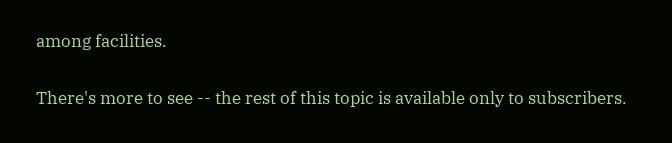among facilities.

There's more to see -- the rest of this topic is available only to subscribers.